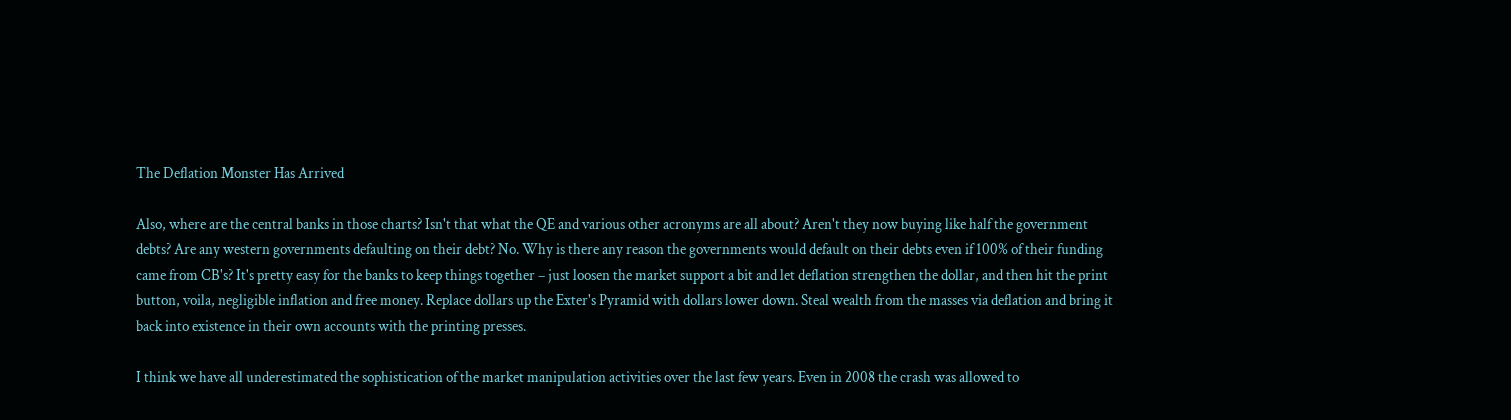The Deflation Monster Has Arrived

Also, where are the central banks in those charts? Isn't that what the QE and various other acronyms are all about? Aren't they now buying like half the government debts? Are any western governments defaulting on their debt? No. Why is there any reason the governments would default on their debts even if 100% of their funding came from CB's? It's pretty easy for the banks to keep things together – just loosen the market support a bit and let deflation strengthen the dollar, and then hit the print button, voila, negligible inflation and free money. Replace dollars up the Exter's Pyramid with dollars lower down. Steal wealth from the masses via deflation and bring it back into existence in their own accounts with the printing presses.

I think we have all underestimated the sophistication of the market manipulation activities over the last few years. Even in 2008 the crash was allowed to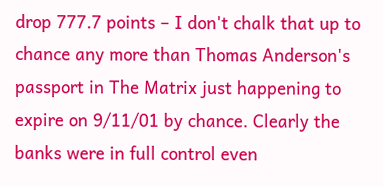drop 777.7 points – I don't chalk that up to chance any more than Thomas Anderson's passport in The Matrix just happening to expire on 9/11/01 by chance. Clearly the banks were in full control even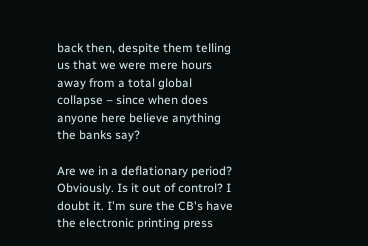back then, despite them telling us that we were mere hours away from a total global collapse – since when does anyone here believe anything the banks say?

Are we in a deflationary period? Obviously. Is it out of control? I doubt it. I'm sure the CB's have the electronic printing press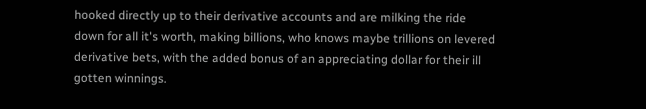hooked directly up to their derivative accounts and are milking the ride down for all it's worth, making billions, who knows maybe trillions on levered derivative bets, with the added bonus of an appreciating dollar for their ill gotten winnings.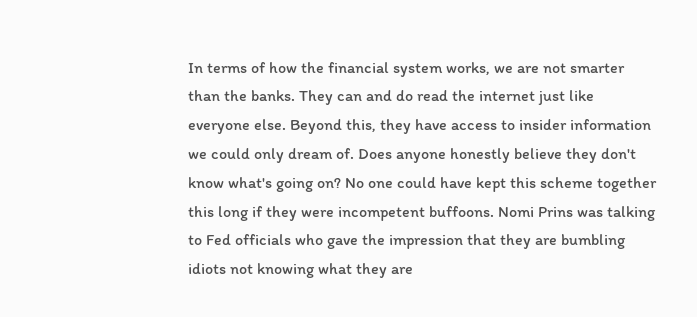In terms of how the financial system works, we are not smarter than the banks. They can and do read the internet just like everyone else. Beyond this, they have access to insider information we could only dream of. Does anyone honestly believe they don't know what's going on? No one could have kept this scheme together this long if they were incompetent buffoons. Nomi Prins was talking to Fed officials who gave the impression that they are bumbling idiots not knowing what they are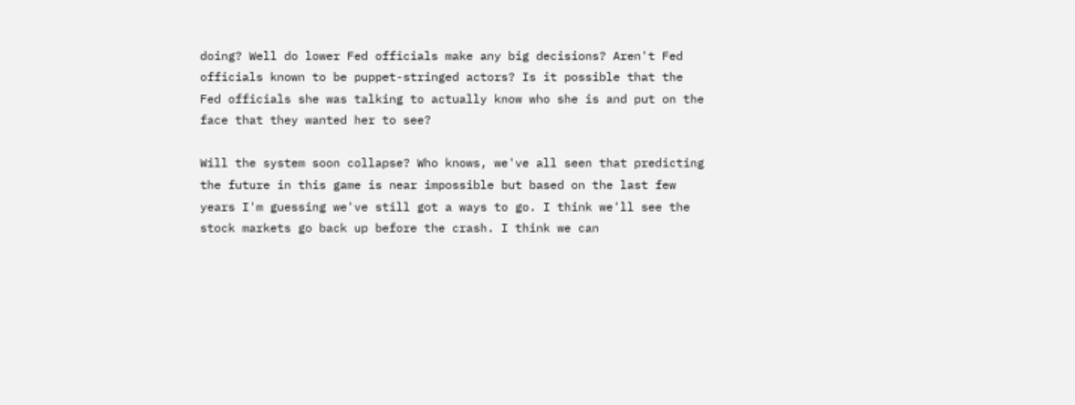doing? Well do lower Fed officials make any big decisions? Aren't Fed officials known to be puppet-stringed actors? Is it possible that the Fed officials she was talking to actually know who she is and put on the face that they wanted her to see?

Will the system soon collapse? Who knows, we've all seen that predicting the future in this game is near impossible but based on the last few years I'm guessing we've still got a ways to go. I think we'll see the stock markets go back up before the crash. I think we can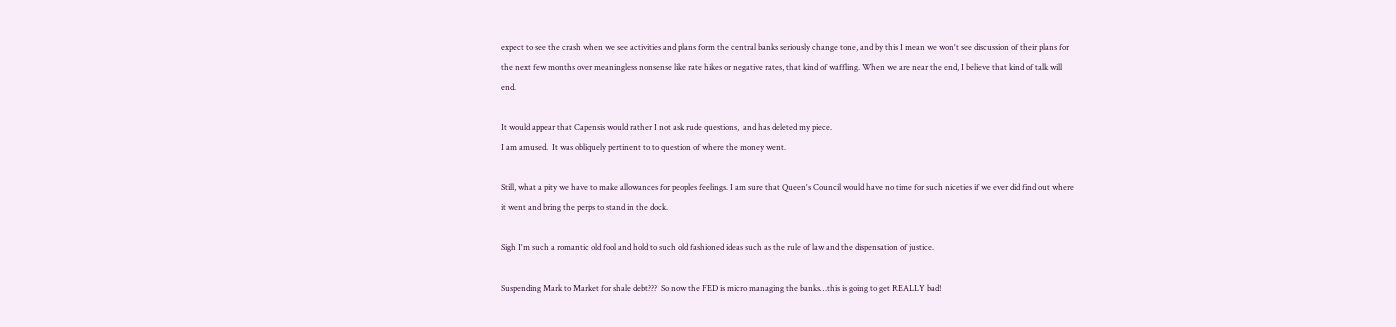expect to see the crash when we see activities and plans form the central banks seriously change tone, and by this I mean we won't see discussion of their plans for the next few months over meaningless nonsense like rate hikes or negative rates, that kind of waffling. When we are near the end, I believe that kind of talk will end.

It would appear that Capensis would rather I not ask rude questions,  and has deleted my piece.
I am amused.  It was obliquely pertinent to to question of where the money went.

Still, what a pity we have to make allowances for peoples feelings. I am sure that Queen's Council would have no time for such niceties if we ever did find out where it went and bring the perps to stand in the dock.

Sigh I'm such a romantic old fool and hold to such old fashioned ideas such as the rule of law and the dispensation of justice.

Suspending Mark to Market for shale debt???  So now the FED is micro managing the banks…this is going to get REALLY bad!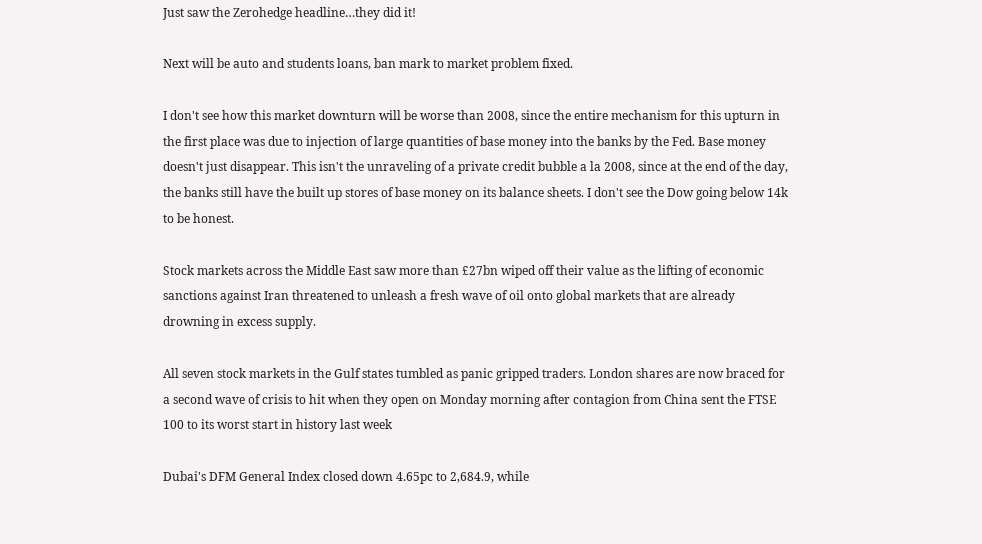Just saw the Zerohedge headline…they did it!

Next will be auto and students loans, ban mark to market problem fixed.

I don't see how this market downturn will be worse than 2008, since the entire mechanism for this upturn in the first place was due to injection of large quantities of base money into the banks by the Fed. Base money doesn't just disappear. This isn't the unraveling of a private credit bubble a la 2008, since at the end of the day, the banks still have the built up stores of base money on its balance sheets. I don't see the Dow going below 14k to be honest.

Stock markets across the Middle East saw more than £27bn wiped off their value as the lifting of economic sanctions against Iran threatened to unleash a fresh wave of oil onto global markets that are already drowning in excess supply.

All seven stock markets in the Gulf states tumbled as panic gripped traders. London shares are now braced for a second wave of crisis to hit when they open on Monday morning after contagion from China sent the FTSE 100 to its worst start in history last week

Dubai's DFM General Index closed down 4.65pc to 2,684.9, while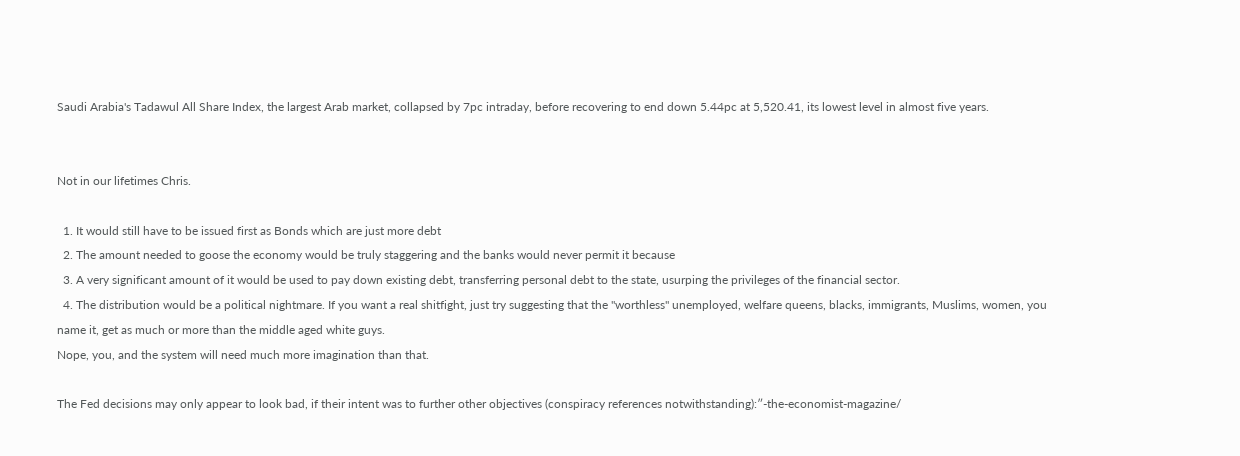Saudi Arabia's Tadawul All Share Index, the largest Arab market, collapsed by 7pc intraday, before recovering to end down 5.44pc at 5,520.41, its lowest level in almost five years.


Not in our lifetimes Chris.

  1. It would still have to be issued first as Bonds which are just more debt
  2. The amount needed to goose the economy would be truly staggering and the banks would never permit it because
  3. A very significant amount of it would be used to pay down existing debt, transferring personal debt to the state, usurping the privileges of the financial sector.
  4. The distribution would be a political nightmare. If you want a real shitfight, just try suggesting that the "worthless" unemployed, welfare queens, blacks, immigrants, Muslims, women, you name it, get as much or more than the middle aged white guys.
Nope, you, and the system will need much more imagination than that.

The Fed decisions may only appear to look bad, if their intent was to further other objectives (conspiracy references notwithstanding):″-the-economist-magazine/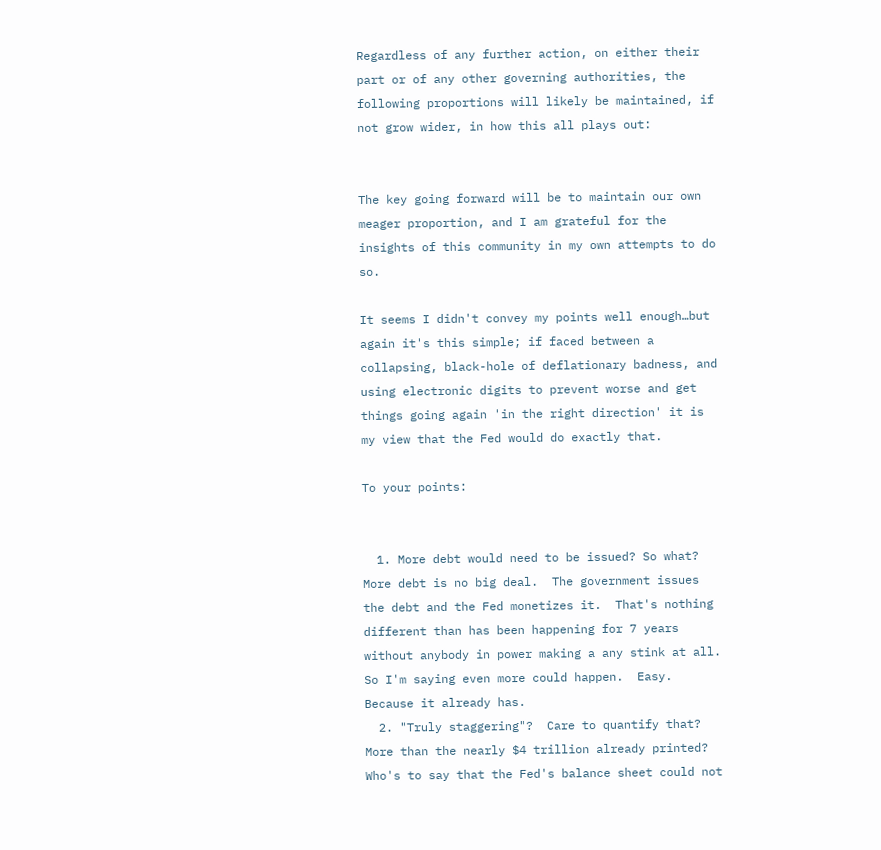Regardless of any further action, on either their part or of any other governing authorities, the following proportions will likely be maintained, if not grow wider, in how this all plays out:


The key going forward will be to maintain our own meager proportion, and I am grateful for the insights of this community in my own attempts to do so.

It seems I didn't convey my points well enough…but again it's this simple; if faced between a collapsing, black-hole of deflationary badness, and using electronic digits to prevent worse and get things going again 'in the right direction' it is my view that the Fed would do exactly that.

To your points:


  1. More debt would need to be issued? So what?  More debt is no big deal.  The government issues the debt and the Fed monetizes it.  That's nothing different than has been happening for 7 years without anybody in power making a any stink at all.   So I'm saying even more could happen.  Easy. Because it already has.
  2. "Truly staggering"?  Care to quantify that?  More than the nearly $4 trillion already printed?  Who's to say that the Fed's balance sheet could not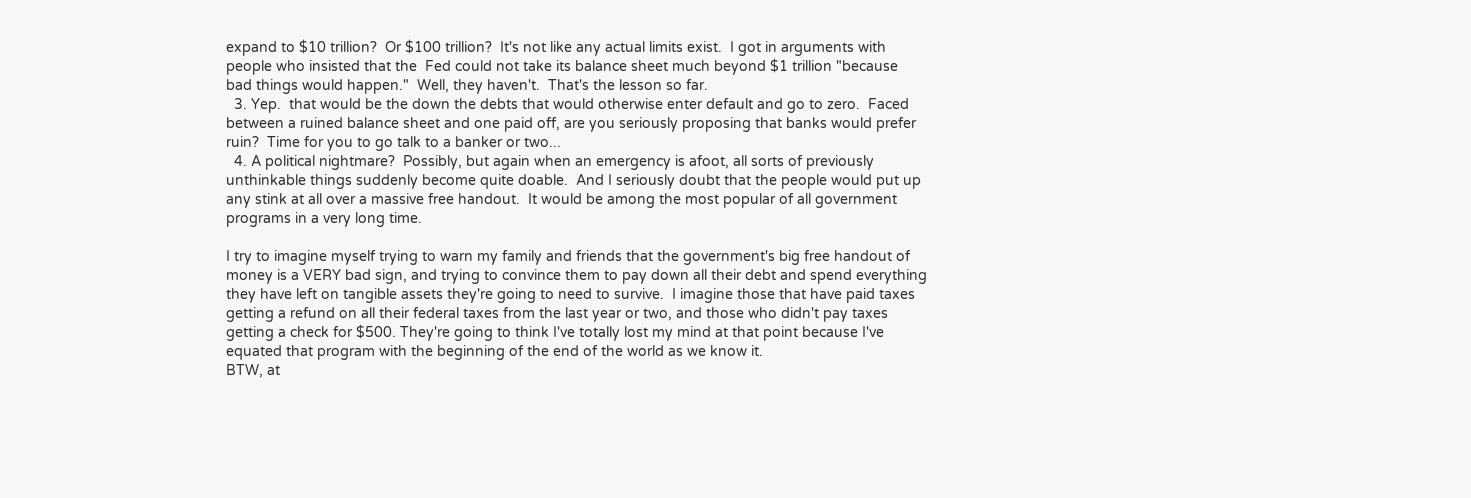expand to $10 trillion?  Or $100 trillion?  It's not like any actual limits exist.  I got in arguments with people who insisted that the  Fed could not take its balance sheet much beyond $1 trillion "because bad things would happen."  Well, they haven't.  That's the lesson so far.
  3. Yep.  that would be the down the debts that would otherwise enter default and go to zero.  Faced between a ruined balance sheet and one paid off, are you seriously proposing that banks would prefer ruin?  Time for you to go talk to a banker or two...
  4. A political nightmare?  Possibly, but again when an emergency is afoot, all sorts of previously unthinkable things suddenly become quite doable.  And I seriously doubt that the people would put up any stink at all over a massive free handout.  It would be among the most popular of all government programs in a very long time.

I try to imagine myself trying to warn my family and friends that the government's big free handout of money is a VERY bad sign, and trying to convince them to pay down all their debt and spend everything they have left on tangible assets they're going to need to survive.  I imagine those that have paid taxes getting a refund on all their federal taxes from the last year or two, and those who didn't pay taxes getting a check for $500. They're going to think I've totally lost my mind at that point because I've equated that program with the beginning of the end of the world as we know it.
BTW, at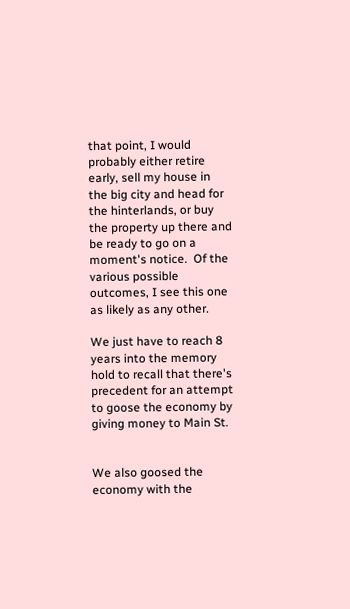that point, I would probably either retire early, sell my house in the big city and head for the hinterlands, or buy the property up there and be ready to go on a moment's notice.  Of the various possible outcomes, I see this one as likely as any other.

We just have to reach 8 years into the memory hold to recall that there's precedent for an attempt to goose the economy by giving money to Main St.


We also goosed the economy with the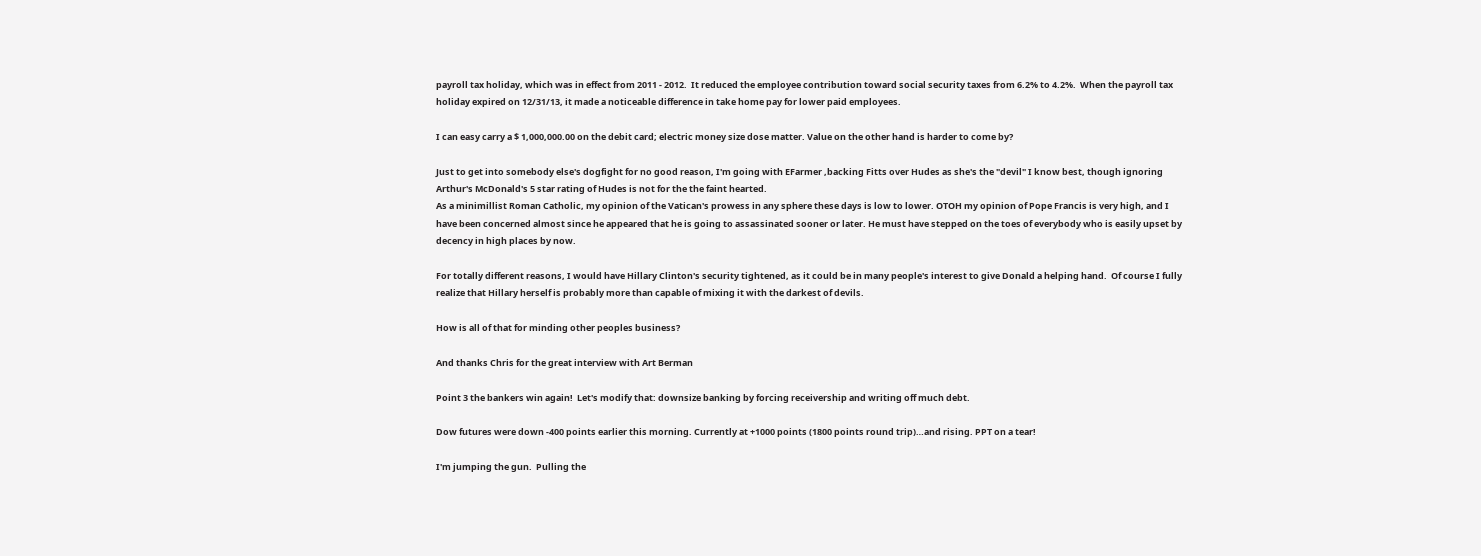payroll tax holiday, which was in effect from 2011 - 2012.  It reduced the employee contribution toward social security taxes from 6.2% to 4.2%.  When the payroll tax holiday expired on 12/31/13, it made a noticeable difference in take home pay for lower paid employees.

I can easy carry a $ 1,000,000.00 on the debit card; electric money size dose matter. Value on the other hand is harder to come by?

Just to get into somebody else's dogfight for no good reason, I'm going with EFarmer ,backing Fitts over Hudes as she's the "devil" I know best, though ignoring Arthur's McDonald's 5 star rating of Hudes is not for the the faint hearted.
As a minimillist Roman Catholic, my opinion of the Vatican's prowess in any sphere these days is low to lower. OTOH my opinion of Pope Francis is very high, and I have been concerned almost since he appeared that he is going to assassinated sooner or later. He must have stepped on the toes of everybody who is easily upset by decency in high places by now.

For totally different reasons, I would have Hillary Clinton's security tightened, as it could be in many people's interest to give Donald a helping hand.  Of course I fully realize that Hillary herself is probably more than capable of mixing it with the darkest of devils.

How is all of that for minding other peoples business?

And thanks Chris for the great interview with Art Berman

Point 3 the bankers win again!  Let's modify that: downsize banking by forcing receivership and writing off much debt.

Dow futures were down -400 points earlier this morning. Currently at +1000 points (1800 points round trip)…and rising. PPT on a tear!

I'm jumping the gun.  Pulling the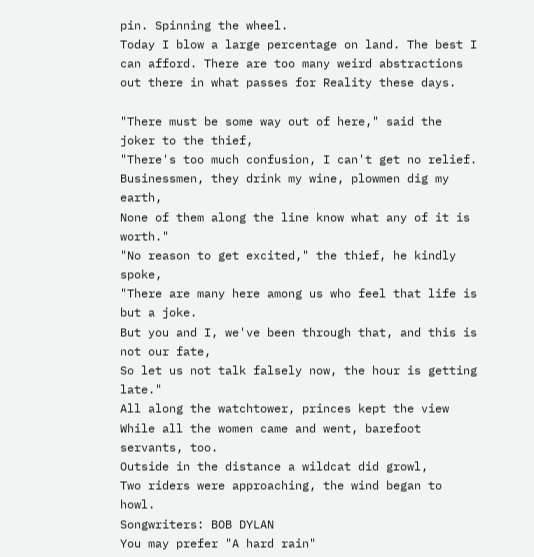pin. Spinning the wheel.
Today I blow a large percentage on land. The best I can afford. There are too many weird abstractions out there in what passes for Reality these days.

"There must be some way out of here," said the joker to the thief,
"There's too much confusion, I can't get no relief.
Businessmen, they drink my wine, plowmen dig my earth,
None of them along the line know what any of it is worth."
"No reason to get excited," the thief, he kindly spoke,
"There are many here among us who feel that life is but a joke.
But you and I, we've been through that, and this is not our fate,
So let us not talk falsely now, the hour is getting late."
All along the watchtower, princes kept the view
While all the women came and went, barefoot servants, too.
Outside in the distance a wildcat did growl,
Two riders were approaching, the wind began to howl.
Songwriters: BOB DYLAN
You may prefer "A hard rain"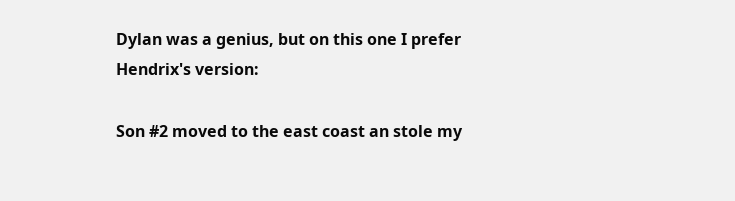Dylan was a genius, but on this one I prefer Hendrix's version:

Son #2 moved to the east coast an stole my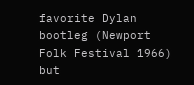favorite Dylan bootleg (Newport Folk Festival 1966) but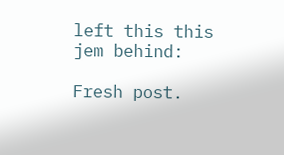left this this jem behind:

Fresh post.